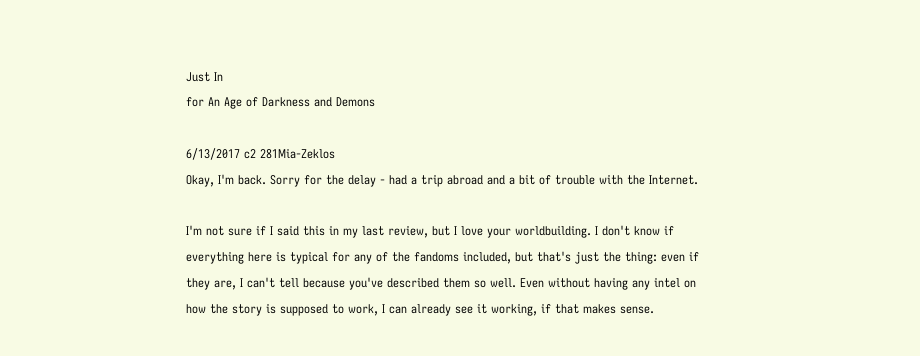Just In
for An Age of Darkness and Demons

6/13/2017 c2 281Mia-Zeklos
Okay, I'm back. Sorry for the delay - had a trip abroad and a bit of trouble with the Internet.

I'm not sure if I said this in my last review, but I love your worldbuilding. I don't know if everything here is typical for any of the fandoms included, but that's just the thing: even if they are, I can't tell because you've described them so well. Even without having any intel on how the story is supposed to work, I can already see it working, if that makes sense.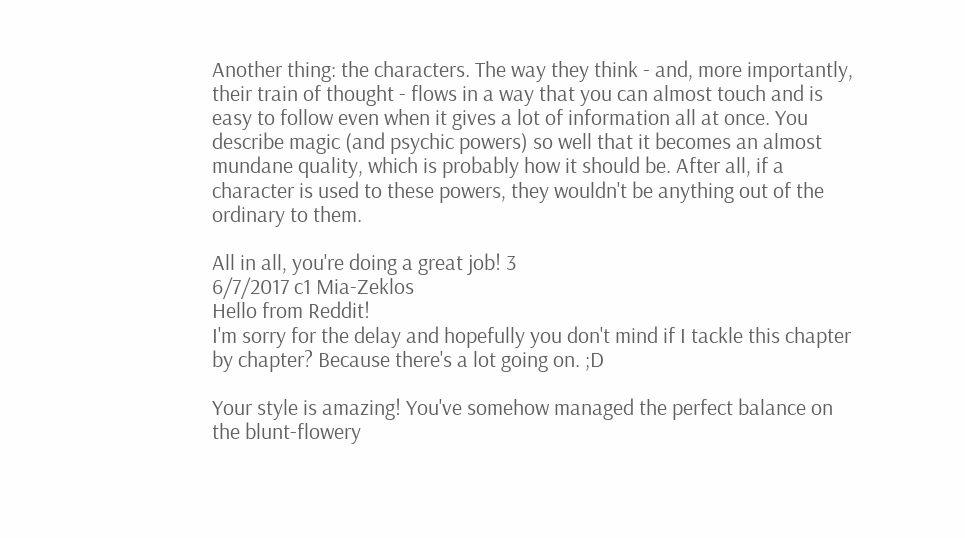Another thing: the characters. The way they think - and, more importantly, their train of thought - flows in a way that you can almost touch and is easy to follow even when it gives a lot of information all at once. You describe magic (and psychic powers) so well that it becomes an almost mundane quality, which is probably how it should be. After all, if a character is used to these powers, they wouldn't be anything out of the ordinary to them.

All in all, you're doing a great job! 3
6/7/2017 c1 Mia-Zeklos
Hello from Reddit!
I'm sorry for the delay and hopefully you don't mind if I tackle this chapter by chapter? Because there's a lot going on. ;D

Your style is amazing! You've somehow managed the perfect balance on the blunt-flowery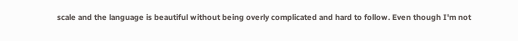scale and the language is beautiful without being overly complicated and hard to follow. Even though I'm not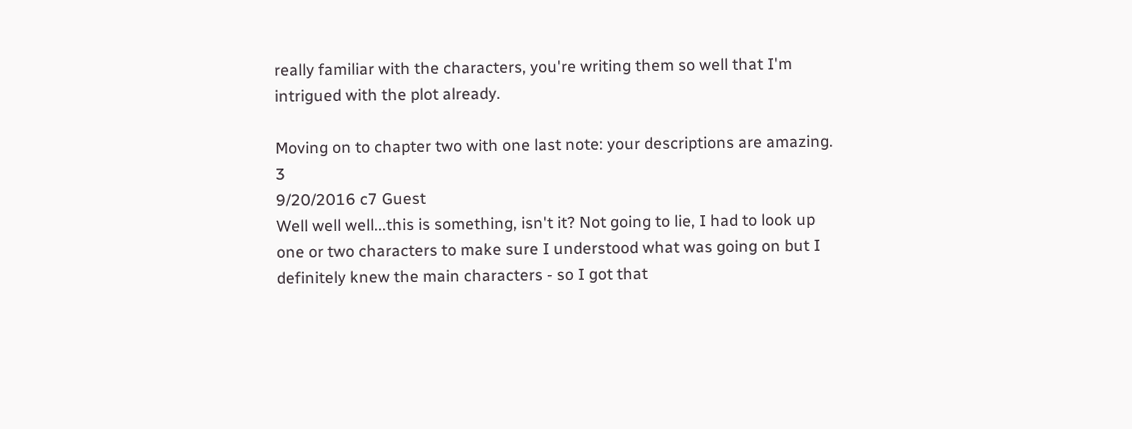really familiar with the characters, you're writing them so well that I'm intrigued with the plot already.

Moving on to chapter two with one last note: your descriptions are amazing. 3
9/20/2016 c7 Guest
Well well well...this is something, isn't it? Not going to lie, I had to look up one or two characters to make sure I understood what was going on but I definitely knew the main characters - so I got that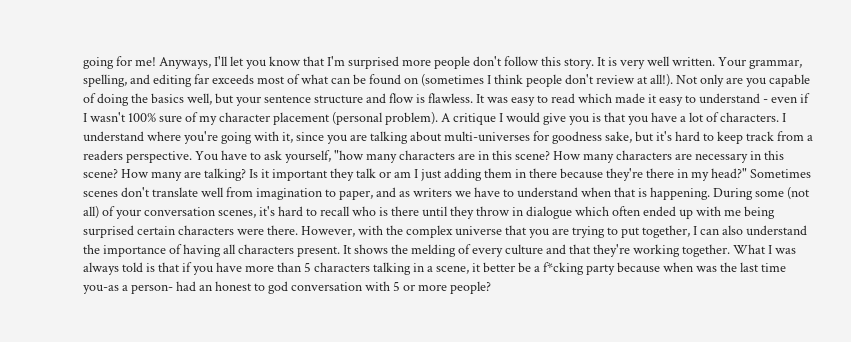going for me! Anyways, I'll let you know that I'm surprised more people don't follow this story. It is very well written. Your grammar, spelling, and editing far exceeds most of what can be found on (sometimes I think people don't review at all!). Not only are you capable of doing the basics well, but your sentence structure and flow is flawless. It was easy to read which made it easy to understand - even if I wasn't 100% sure of my character placement (personal problem). A critique I would give you is that you have a lot of characters. I understand where you're going with it, since you are talking about multi-universes for goodness sake, but it's hard to keep track from a readers perspective. You have to ask yourself, "how many characters are in this scene? How many characters are necessary in this scene? How many are talking? Is it important they talk or am I just adding them in there because they're there in my head?" Sometimes scenes don't translate well from imagination to paper, and as writers we have to understand when that is happening. During some (not all) of your conversation scenes, it's hard to recall who is there until they throw in dialogue which often ended up with me being surprised certain characters were there. However, with the complex universe that you are trying to put together, I can also understand the importance of having all characters present. It shows the melding of every culture and that they're working together. What I was always told is that if you have more than 5 characters talking in a scene, it better be a f*cking party because when was the last time you-as a person- had an honest to god conversation with 5 or more people?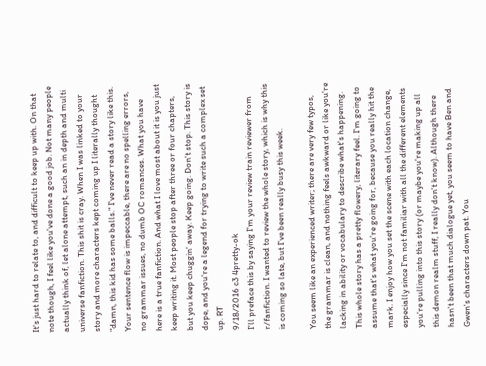It's just hard to relate to, and difficult to keep up with. On that note though, I feel like you've done a good job. Not many people actually think of, let alone attempt, such an in depth and multi universe fanfiction. This shit is cray. When I was linked to your story and more characters kept coming up I literally thought "damn, this kid has some balls." I've never read a story like this. Your sentence flow is impeccable, there are no spelling errors, no grammar issues, no dumb OC romances. What you have here is a true fanfiction. And what I love most about it is you just keep writing it. Most people stop after three or four chapters, but you keep chuggin' away. Keep going. Don't stop. This story is dope, and you're a legend for trying to write such a complex set up. RT
9/18/2016 c3 4pretty-ok
I'll preface this by saying I'm your review train reviewer from r/fanfiction. I wanted to review the whole story, which is why this is coming so late, but I've been really busy this week.

You seem like an experienced writer; there are very few typos, the grammar is clean, and nothing feels awkward or like you're lacking in ability or vocabulary to describe what's happening. This whole story has a pretty flowery, literary feel. I'm going to assume that's what you're going for, because you really hit the mark. I enjoy how you set the scene with each location change, especially since I'm not familiar with all the different elements you're pulling into this story (or maybe you're making up all this demon realm stuff, I really don't know). Although there hasn't been that much dialogue yet, you seem to have Ben and Gwen's characters down pat. You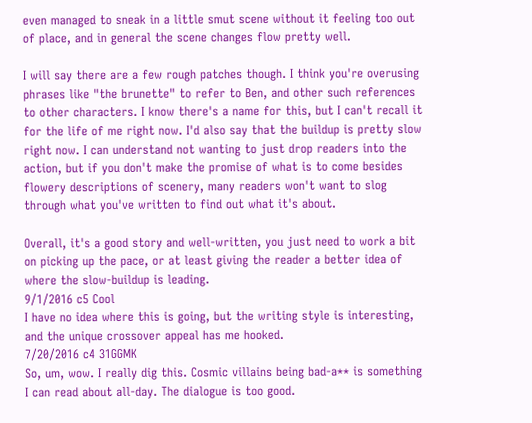even managed to sneak in a little smut scene without it feeling too out of place, and in general the scene changes flow pretty well.

I will say there are a few rough patches though. I think you're overusing phrases like "the brunette" to refer to Ben, and other such references to other characters. I know there's a name for this, but I can't recall it for the life of me right now. I'd also say that the buildup is pretty slow right now. I can understand not wanting to just drop readers into the action, but if you don't make the promise of what is to come besides flowery descriptions of scenery, many readers won't want to slog through what you've written to find out what it's about.

Overall, it's a good story and well-written, you just need to work a bit on picking up the pace, or at least giving the reader a better idea of where the slow-buildup is leading.
9/1/2016 c5 Cool
I have no idea where this is going, but the writing style is interesting, and the unique crossover appeal has me hooked.
7/20/2016 c4 31GGMK
So, um, wow. I really dig this. Cosmic villains being bad-a** is something I can read about all-day. The dialogue is too good.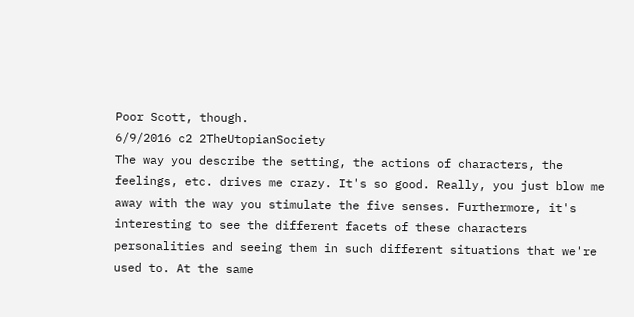Poor Scott, though.
6/9/2016 c2 2TheUtopianSociety
The way you describe the setting, the actions of characters, the feelings, etc. drives me crazy. It's so good. Really, you just blow me away with the way you stimulate the five senses. Furthermore, it's interesting to see the different facets of these characters personalities and seeing them in such different situations that we're used to. At the same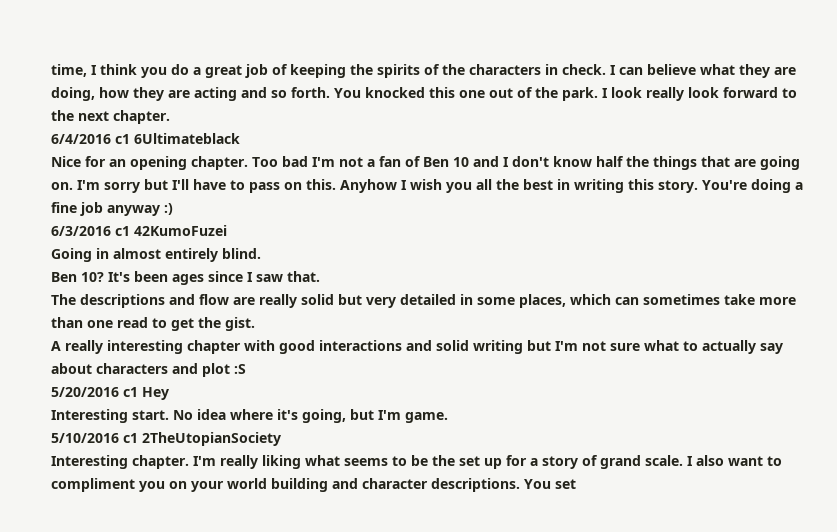time, I think you do a great job of keeping the spirits of the characters in check. I can believe what they are doing, how they are acting and so forth. You knocked this one out of the park. I look really look forward to the next chapter.
6/4/2016 c1 6Ultimateblack
Nice for an opening chapter. Too bad I'm not a fan of Ben 10 and I don't know half the things that are going on. I'm sorry but I'll have to pass on this. Anyhow I wish you all the best in writing this story. You're doing a fine job anyway :)
6/3/2016 c1 42KumoFuzei
Going in almost entirely blind.
Ben 10? It's been ages since I saw that.
The descriptions and flow are really solid but very detailed in some places, which can sometimes take more than one read to get the gist.
A really interesting chapter with good interactions and solid writing but I'm not sure what to actually say about characters and plot :S
5/20/2016 c1 Hey
Interesting start. No idea where it's going, but I'm game.
5/10/2016 c1 2TheUtopianSociety
Interesting chapter. I'm really liking what seems to be the set up for a story of grand scale. I also want to compliment you on your world building and character descriptions. You set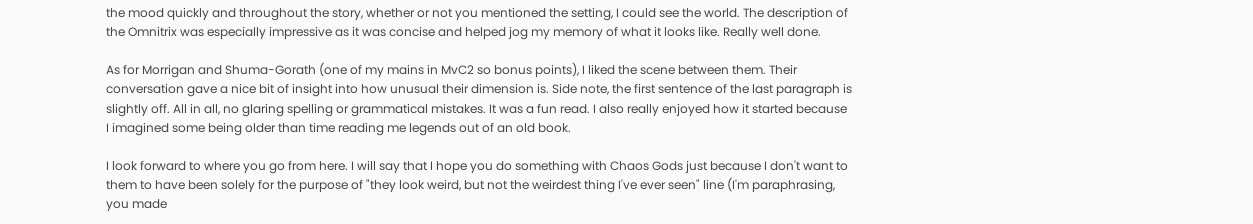the mood quickly and throughout the story, whether or not you mentioned the setting, I could see the world. The description of the Omnitrix was especially impressive as it was concise and helped jog my memory of what it looks like. Really well done.

As for Morrigan and Shuma-Gorath (one of my mains in MvC2 so bonus points), I liked the scene between them. Their conversation gave a nice bit of insight into how unusual their dimension is. Side note, the first sentence of the last paragraph is slightly off. All in all, no glaring spelling or grammatical mistakes. It was a fun read. I also really enjoyed how it started because I imagined some being older than time reading me legends out of an old book.

I look forward to where you go from here. I will say that I hope you do something with Chaos Gods just because I don't want to them to have been solely for the purpose of "they look weird, but not the weirdest thing I've ever seen" line (I'm paraphrasing, you made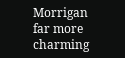Morrigan far more charming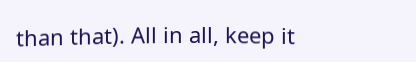than that). All in all, keep it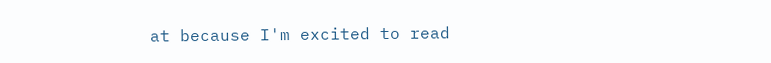at because I'm excited to read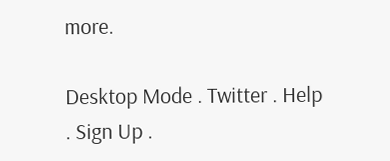more.

Desktop Mode . Twitter . Help . Sign Up .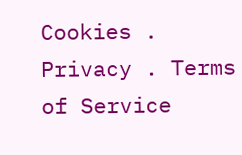Cookies . Privacy . Terms of Service